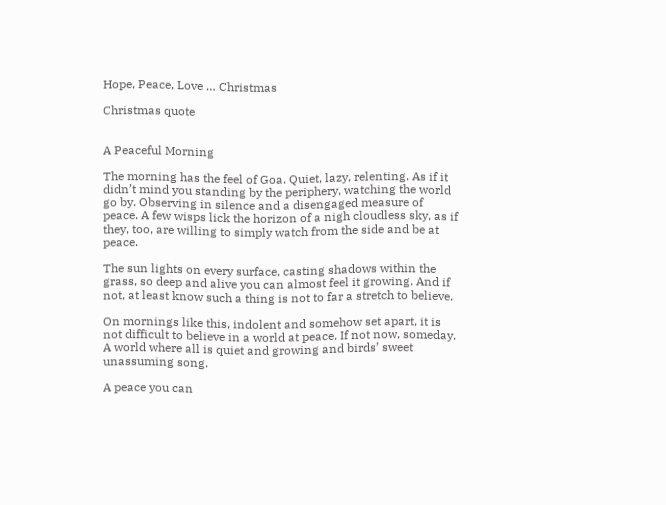Hope, Peace, Love … Christmas

Christmas quote


A Peaceful Morning

The morning has the feel of Goa. Quiet, lazy, relenting. As if it didn’t mind you standing by the periphery, watching the world go by. Observing in silence and a disengaged measure of peace. A few wisps lick the horizon of a nigh cloudless sky, as if they, too, are willing to simply watch from the side and be at peace.

The sun lights on every surface, casting shadows within the grass, so deep and alive you can almost feel it growing. And if not, at least know such a thing is not to far a stretch to believe.

On mornings like this, indolent and somehow set apart, it is not difficult to believe in a world at peace. If not now, someday. A world where all is quiet and growing and birds’ sweet unassuming song.

A peace you can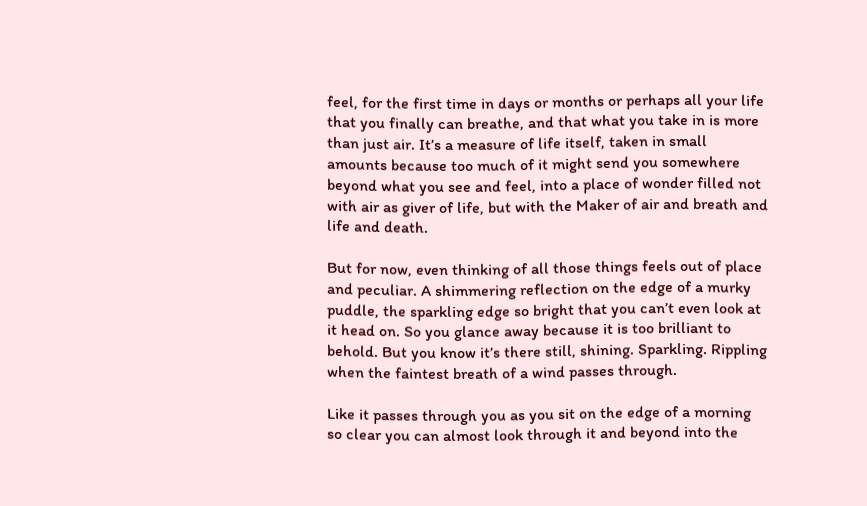feel, for the first time in days or months or perhaps all your life that you finally can breathe, and that what you take in is more than just air. It’s a measure of life itself, taken in small amounts because too much of it might send you somewhere beyond what you see and feel, into a place of wonder filled not with air as giver of life, but with the Maker of air and breath and life and death.

But for now, even thinking of all those things feels out of place and peculiar. A shimmering reflection on the edge of a murky puddle, the sparkling edge so bright that you can’t even look at it head on. So you glance away because it is too brilliant to behold. But you know it’s there still, shining. Sparkling. Rippling when the faintest breath of a wind passes through.

Like it passes through you as you sit on the edge of a morning so clear you can almost look through it and beyond into the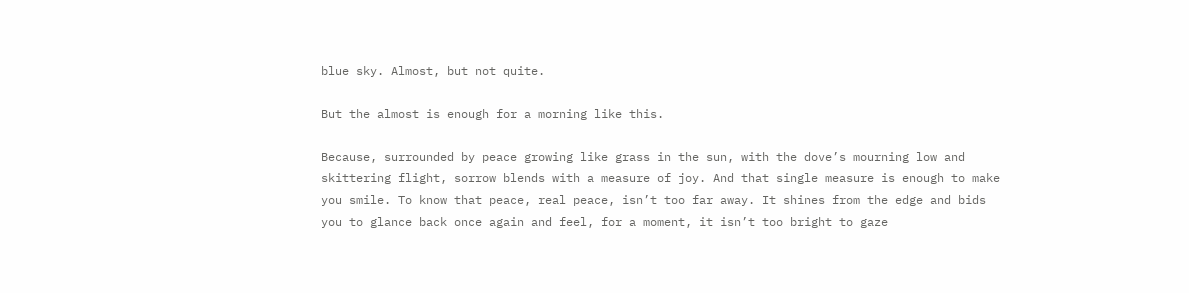blue sky. Almost, but not quite.

But the almost is enough for a morning like this.

Because, surrounded by peace growing like grass in the sun, with the dove’s mourning low and skittering flight, sorrow blends with a measure of joy. And that single measure is enough to make you smile. To know that peace, real peace, isn’t too far away. It shines from the edge and bids you to glance back once again and feel, for a moment, it isn’t too bright to gaze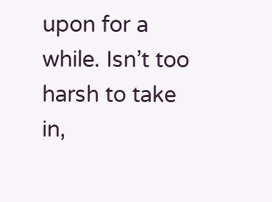upon for a while. Isn’t too harsh to take in,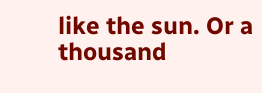like the sun. Or a thousand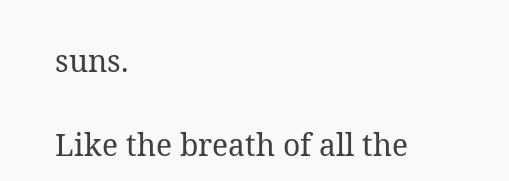suns.

Like the breath of all the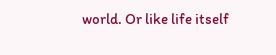world. Or like life itself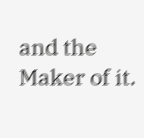and the Maker of it.